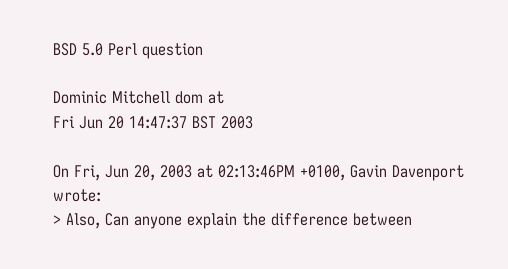BSD 5.0 Perl question

Dominic Mitchell dom at
Fri Jun 20 14:47:37 BST 2003

On Fri, Jun 20, 2003 at 02:13:46PM +0100, Gavin Davenport wrote:
> Also, Can anyone explain the difference between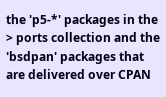the 'p5-*' packages in the
> ports collection and the 'bsdpan' packages that are delivered over CPAN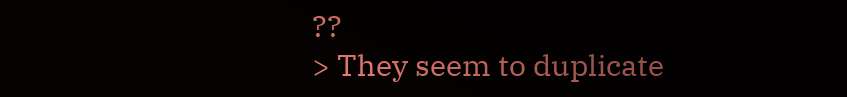??
> They seem to duplicate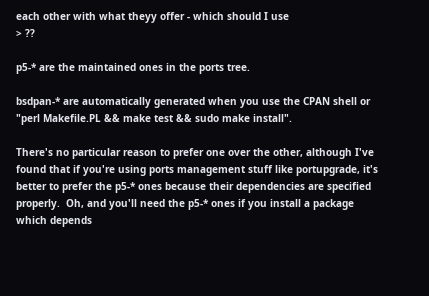each other with what theyy offer - which should I use
> ??

p5-* are the maintained ones in the ports tree.

bsdpan-* are automatically generated when you use the CPAN shell or
"perl Makefile.PL && make test && sudo make install".

There's no particular reason to prefer one over the other, although I've
found that if you're using ports management stuff like portupgrade, it's
better to prefer the p5-* ones because their dependencies are specified
properly.  Oh, and you'll need the p5-* ones if you install a package
which depends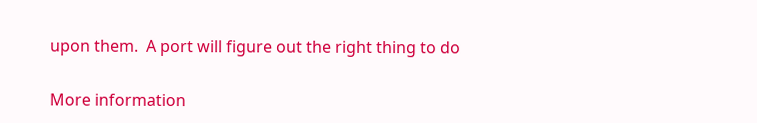upon them.  A port will figure out the right thing to do


More information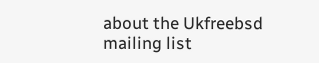about the Ukfreebsd mailing list